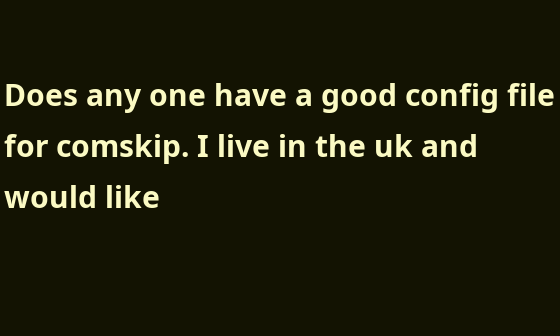Does any one have a good config file for comskip. I live in the uk and would like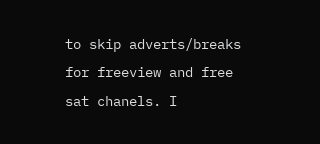to skip adverts/breaks for freeview and free sat chanels. I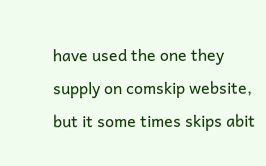have used the one they supply on comskip website, but it some times skips abit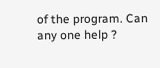of the program. Can any one help ?